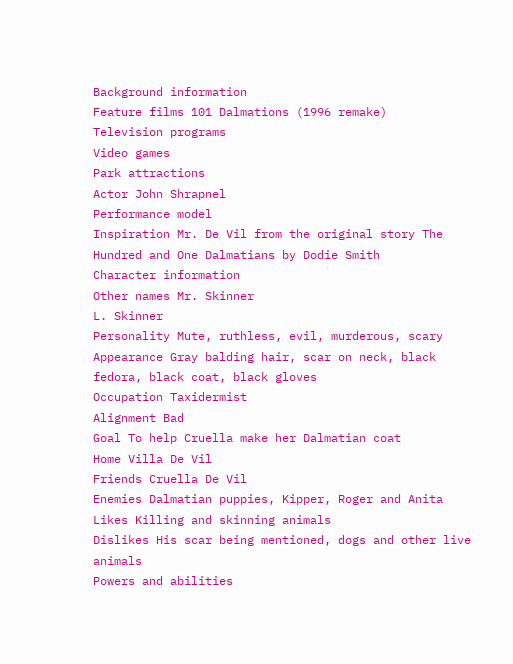Background information
Feature films 101 Dalmations (1996 remake)
Television programs
Video games
Park attractions
Actor John Shrapnel
Performance model
Inspiration Mr. De Vil from the original story The Hundred and One Dalmatians by Dodie Smith
Character information
Other names Mr. Skinner
L. Skinner
Personality Mute, ruthless, evil, murderous, scary
Appearance Gray balding hair, scar on neck, black fedora, black coat, black gloves
Occupation Taxidermist
Alignment Bad
Goal To help Cruella make her Dalmatian coat
Home Villa De Vil
Friends Cruella De Vil
Enemies Dalmatian puppies, Kipper, Roger and Anita
Likes Killing and skinning animals
Dislikes His scar being mentioned, dogs and other live animals
Powers and abilities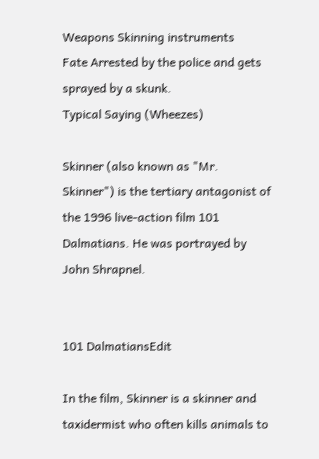Weapons Skinning instruments
Fate Arrested by the police and gets sprayed by a skunk.
Typical Saying (Wheezes)

Skinner (also known as "Mr. Skinner") is the tertiary antagonist of the 1996 live-action film 101 Dalmatians. He was portrayed by John Shrapnel.


101 DalmatiansEdit

In the film, Skinner is a skinner and taxidermist who often kills animals to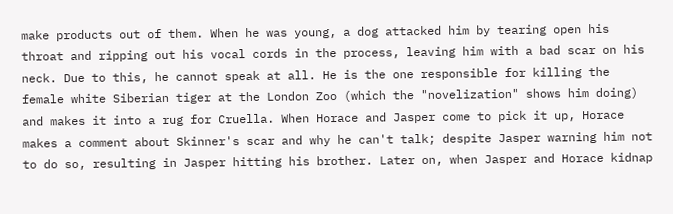make products out of them. When he was young, a dog attacked him by tearing open his throat and ripping out his vocal cords in the process, leaving him with a bad scar on his neck. Due to this, he cannot speak at all. He is the one responsible for killing the female white Siberian tiger at the London Zoo (which the "novelization" shows him doing) and makes it into a rug for Cruella. When Horace and Jasper come to pick it up, Horace makes a comment about Skinner's scar and why he can't talk; despite Jasper warning him not to do so, resulting in Jasper hitting his brother. Later on, when Jasper and Horace kidnap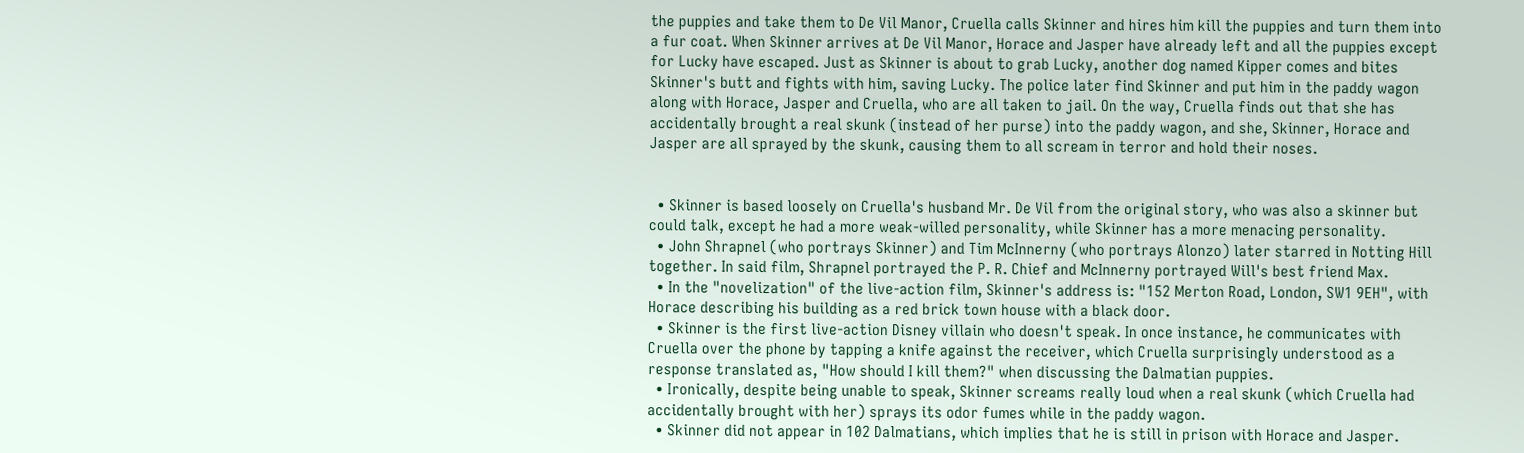the puppies and take them to De Vil Manor, Cruella calls Skinner and hires him kill the puppies and turn them into a fur coat. When Skinner arrives at De Vil Manor, Horace and Jasper have already left and all the puppies except for Lucky have escaped. Just as Skinner is about to grab Lucky, another dog named Kipper comes and bites Skinner's butt and fights with him, saving Lucky. The police later find Skinner and put him in the paddy wagon along with Horace, Jasper and Cruella, who are all taken to jail. On the way, Cruella finds out that she has accidentally brought a real skunk (instead of her purse) into the paddy wagon, and she, Skinner, Horace and Jasper are all sprayed by the skunk, causing them to all scream in terror and hold their noses.


  • Skinner is based loosely on Cruella's husband Mr. De Vil from the original story, who was also a skinner but could talk, except he had a more weak-willed personality, while Skinner has a more menacing personality.
  • John Shrapnel (who portrays Skinner) and Tim McInnerny (who portrays Alonzo) later starred in Notting Hill together. In said film, Shrapnel portrayed the P. R. Chief and McInnerny portrayed Will's best friend Max.
  • In the "novelization" of the live-action film, Skinner's address is: "152 Merton Road, London, SW1 9EH", with Horace describing his building as a red brick town house with a black door.
  • Skinner is the first live-action Disney villain who doesn't speak. In once instance, he communicates with Cruella over the phone by tapping a knife against the receiver, which Cruella surprisingly understood as a response translated as, "How should I kill them?" when discussing the Dalmatian puppies.
  • Ironically, despite being unable to speak, Skinner screams really loud when a real skunk (which Cruella had accidentally brought with her) sprays its odor fumes while in the paddy wagon.
  • Skinner did not appear in 102 Dalmatians, which implies that he is still in prison with Horace and Jasper.